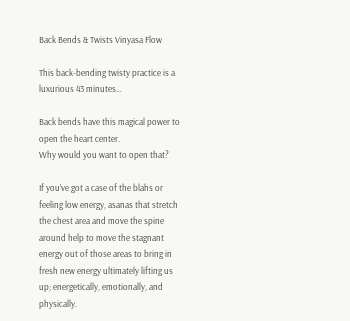Back Bends & Twists Vinyasa Flow

This back-bending twisty practice is a luxurious 43 minutes…

Back bends have this magical power to open the heart center.
Why would you want to open that?

If you’ve got a case of the blahs or feeling low energy, asanas that stretch the chest area and move the spine around help to move the stagnant energy out of those areas to bring in fresh new energy ultimately lifting us up; energetically, emotionally, and physically.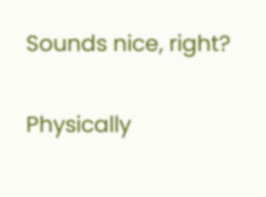Sounds nice, right?

Physically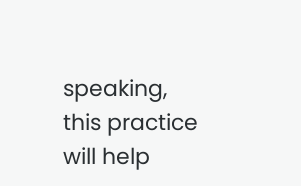speaking, this practice will help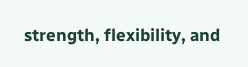strength, flexibility, and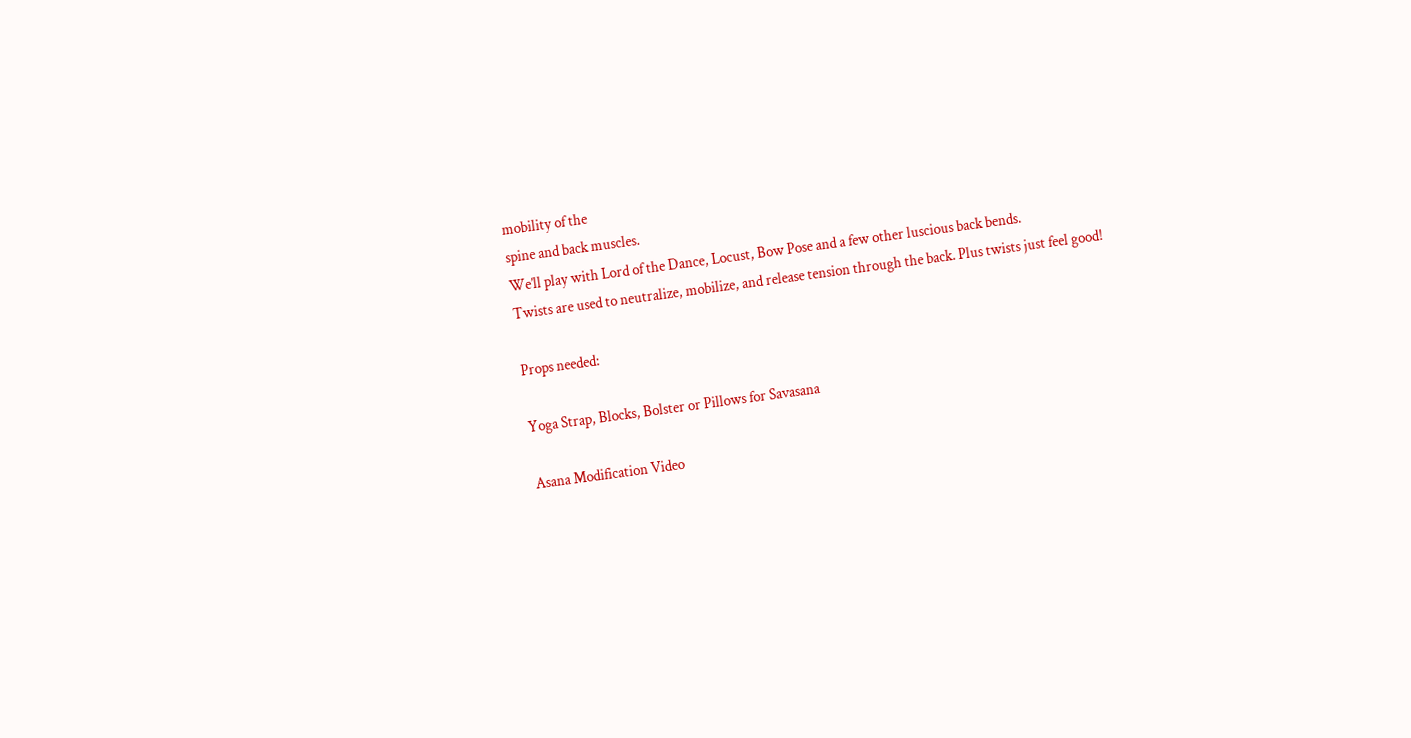mobility of the
spine and back muscles.
We’ll play with Lord of the Dance, Locust, Bow Pose and a few other luscious back bends.
Twists are used to neutralize, mobilize, and release tension through the back. Plus twists just feel good!

Props needed:

Yoga Strap, Blocks, Bolster or Pillows for Savasana

Asana Modification Video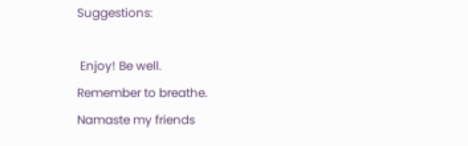Suggestions:

 Enjoy! Be well.
Remember to breathe.
Namaste my friends